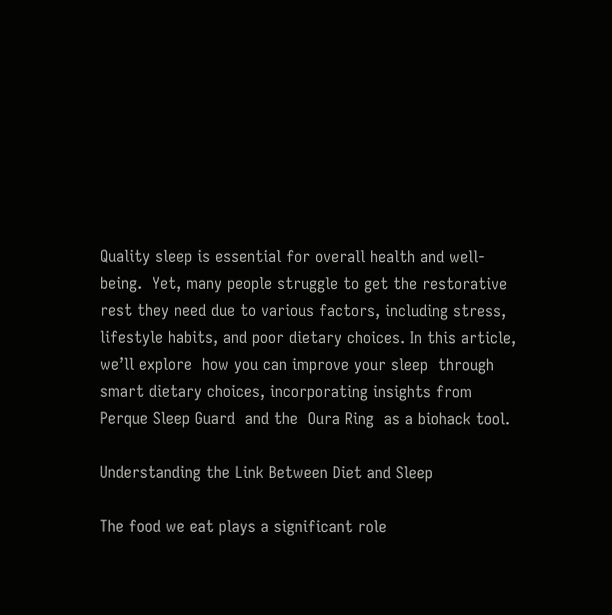Quality sleep is essential for overall health and well-being.  Yet, many people struggle to get the restorative rest they need due to various factors, including stress, lifestyle habits, and poor dietary choices. In this article, we’ll explore  how you can improve your sleep  through smart dietary choices, incorporating insights from  Perque Sleep Guard  and the  Oura Ring  as a biohack tool.

Understanding the Link Between Diet and Sleep

The food we eat plays a significant role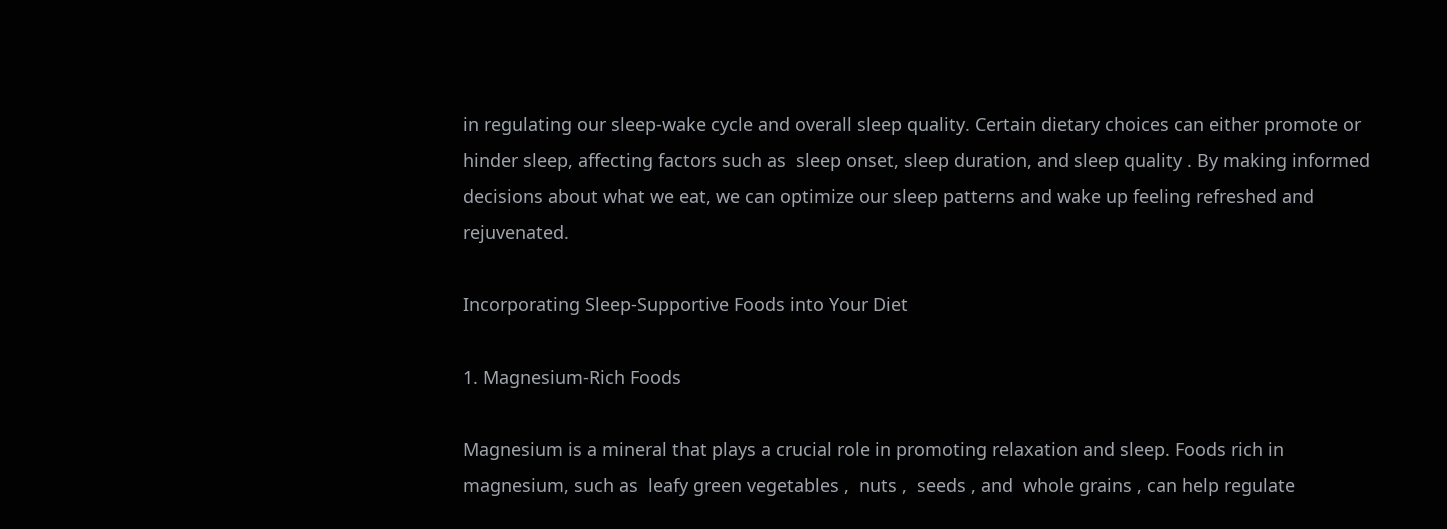in regulating our sleep-wake cycle and overall sleep quality. Certain dietary choices can either promote or hinder sleep, affecting factors such as  sleep onset, sleep duration, and sleep quality . By making informed decisions about what we eat, we can optimize our sleep patterns and wake up feeling refreshed and rejuvenated.

Incorporating Sleep-Supportive Foods into Your Diet

1. Magnesium-Rich Foods

Magnesium is a mineral that plays a crucial role in promoting relaxation and sleep. Foods rich in magnesium, such as  leafy green vegetables ,  nuts ,  seeds , and  whole grains , can help regulate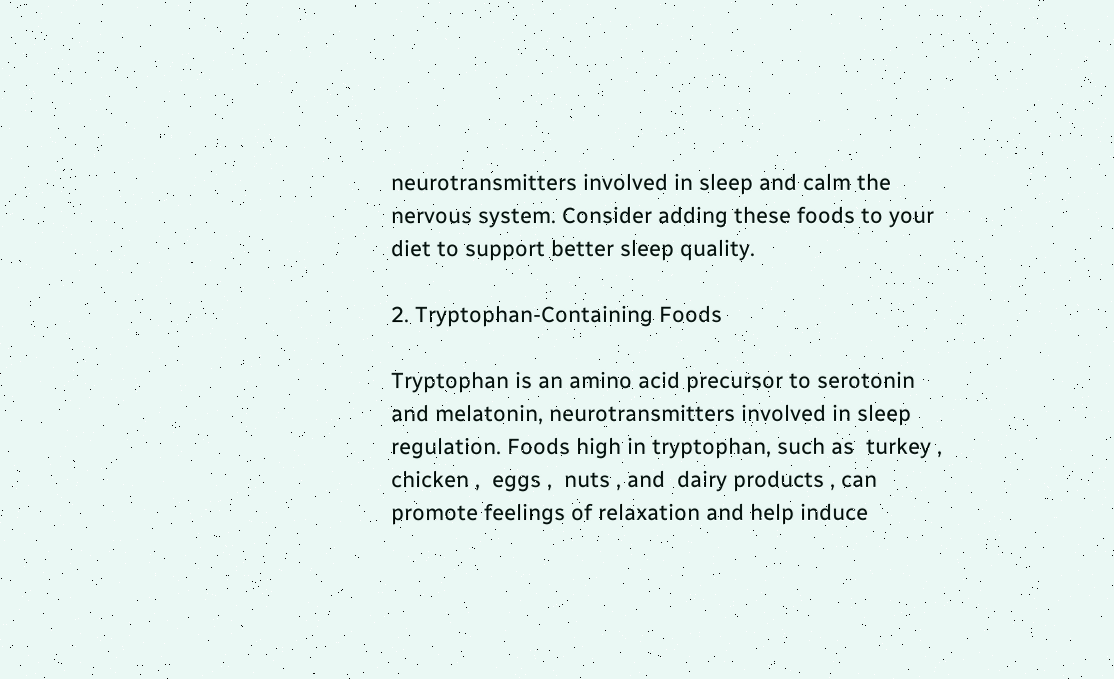neurotransmitters involved in sleep and calm the nervous system. Consider adding these foods to your diet to support better sleep quality.

2. Tryptophan-Containing Foods

Tryptophan is an amino acid precursor to serotonin and melatonin, neurotransmitters involved in sleep regulation. Foods high in tryptophan, such as  turkey ,  chicken ,  eggs ,  nuts , and  dairy products , can promote feelings of relaxation and help induce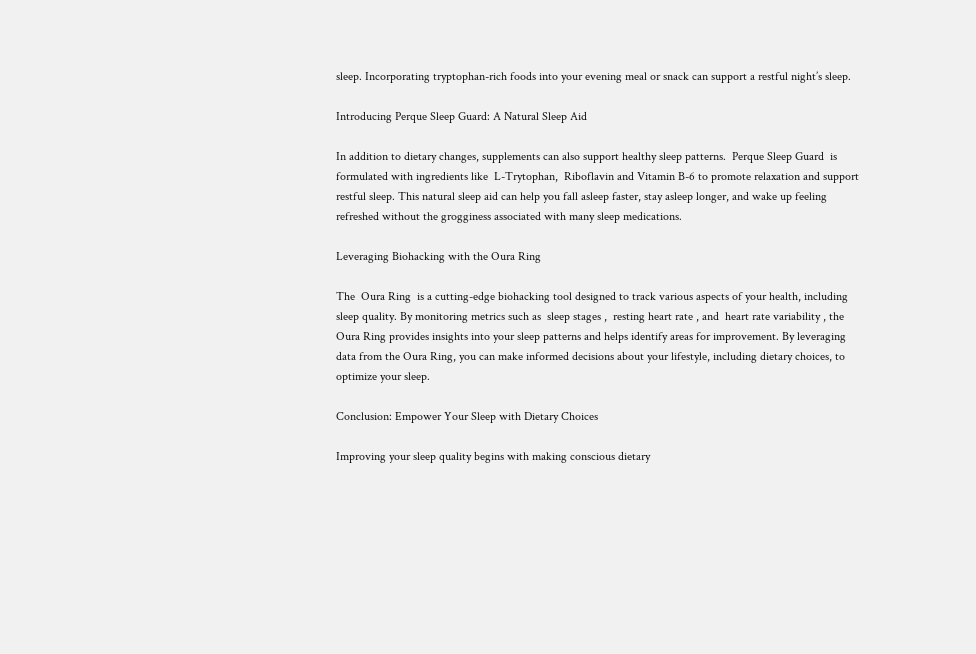sleep. Incorporating tryptophan-rich foods into your evening meal or snack can support a restful night’s sleep.

Introducing Perque Sleep Guard: A Natural Sleep Aid

In addition to dietary changes, supplements can also support healthy sleep patterns.  Perque Sleep Guard  is formulated with ingredients like  L-Trytophan,  Riboflavin and Vitamin B-6 to promote relaxation and support restful sleep. This natural sleep aid can help you fall asleep faster, stay asleep longer, and wake up feeling refreshed without the grogginess associated with many sleep medications.

Leveraging Biohacking with the Oura Ring

The  Oura Ring  is a cutting-edge biohacking tool designed to track various aspects of your health, including sleep quality. By monitoring metrics such as  sleep stages ,  resting heart rate , and  heart rate variability , the Oura Ring provides insights into your sleep patterns and helps identify areas for improvement. By leveraging data from the Oura Ring, you can make informed decisions about your lifestyle, including dietary choices, to optimize your sleep.

Conclusion: Empower Your Sleep with Dietary Choices

Improving your sleep quality begins with making conscious dietary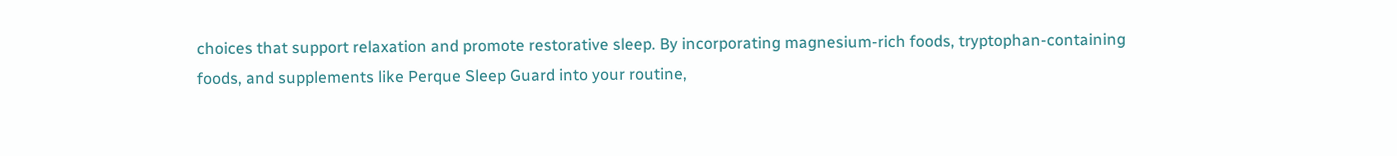choices that support relaxation and promote restorative sleep. By incorporating magnesium-rich foods, tryptophan-containing foods, and supplements like Perque Sleep Guard into your routine,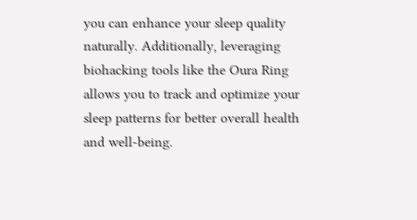you can enhance your sleep quality naturally. Additionally, leveraging biohacking tools like the Oura Ring allows you to track and optimize your sleep patterns for better overall health and well-being.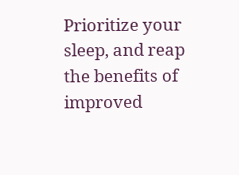Prioritize your sleep, and reap the benefits of improved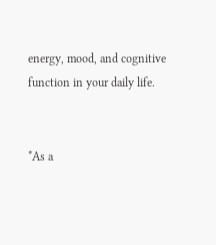energy, mood, and cognitive function in your daily life.


*As a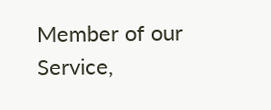Member of our Service,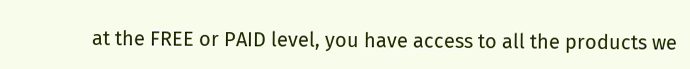at the FREE or PAID level, you have access to all the products we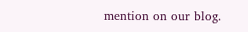mention on our blog.